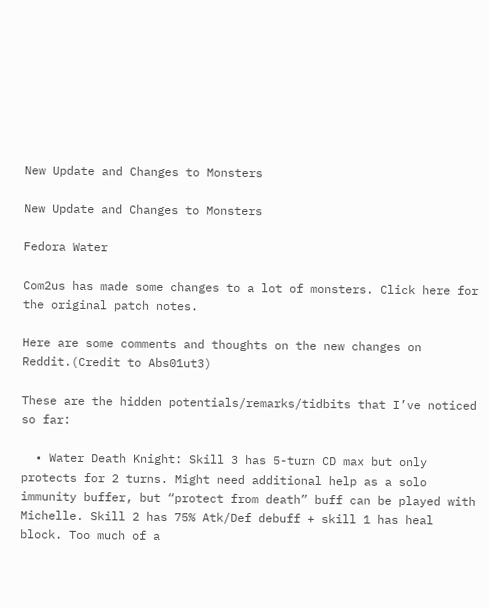New Update and Changes to Monsters

New Update and Changes to Monsters

Fedora Water

Com2us has made some changes to a lot of monsters. Click here for the original patch notes.

Here are some comments and thoughts on the new changes on Reddit.(Credit to Abs01ut3)

These are the hidden potentials/remarks/tidbits that I’ve noticed so far:

  • Water Death Knight: Skill 3 has 5-turn CD max but only protects for 2 turns. Might need additional help as a solo immunity buffer, but “protect from death” buff can be played with Michelle. Skill 2 has 75% Atk/Def debuff + skill 1 has heal block. Too much of a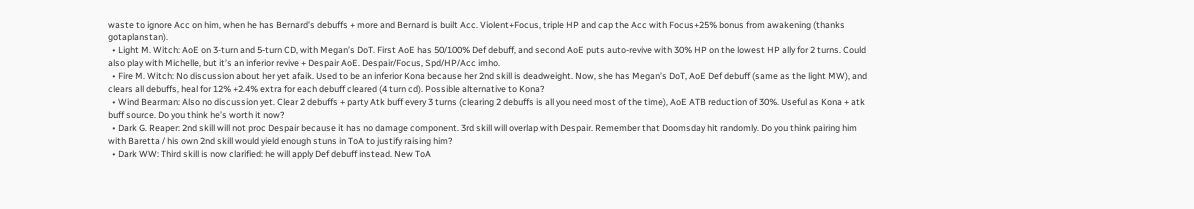waste to ignore Acc on him, when he has Bernard’s debuffs + more and Bernard is built Acc. Violent+Focus, triple HP and cap the Acc with Focus+25% bonus from awakening (thanks gotaplanstan).
  • Light M. Witch: AoE on 3-turn and 5-turn CD, with Megan’s DoT. First AoE has 50/100% Def debuff, and second AoE puts auto-revive with 30% HP on the lowest HP ally for 2 turns. Could also play with Michelle, but it’s an inferior revive + Despair AoE. Despair/Focus, Spd/HP/Acc imho.
  • Fire M. Witch: No discussion about her yet afaik. Used to be an inferior Kona because her 2nd skill is deadweight. Now, she has Megan’s DoT, AoE Def debuff (same as the light MW), and clears all debuffs, heal for 12% +2.4% extra for each debuff cleared (4 turn cd). Possible alternative to Kona?
  • Wind Bearman: Also no discussion yet. Clear 2 debuffs + party Atk buff every 3 turns (clearing 2 debuffs is all you need most of the time), AoE ATB reduction of 30%. Useful as Kona + atk buff source. Do you think he’s worth it now?
  • Dark G. Reaper: 2nd skill will not proc Despair because it has no damage component. 3rd skill will overlap with Despair. Remember that Doomsday hit randomly. Do you think pairing him with Baretta / his own 2nd skill would yield enough stuns in ToA to justify raising him?
  • Dark WW: Third skill is now clarified: he will apply Def debuff instead. New ToA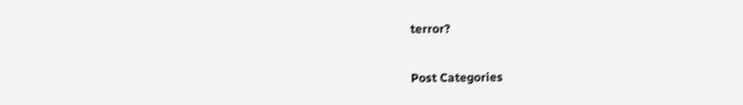terror?

Post Categories